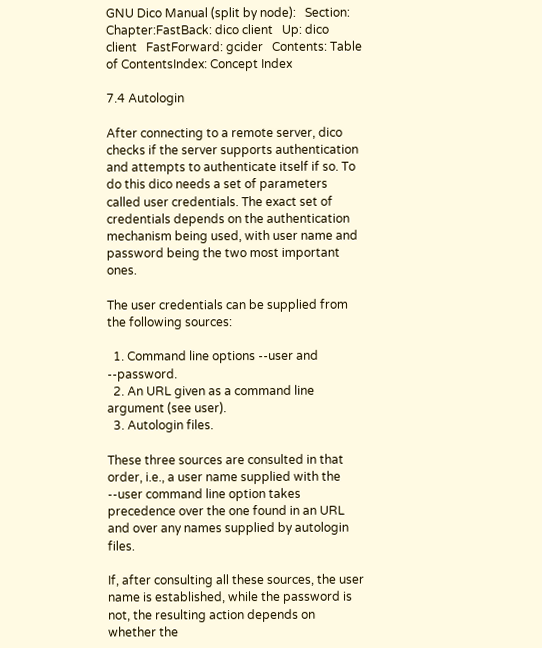GNU Dico Manual (split by node):   Section:   Chapter:FastBack: dico client   Up: dico client   FastForward: gcider   Contents: Table of ContentsIndex: Concept Index

7.4 Autologin

After connecting to a remote server, dico checks if the server supports authentication and attempts to authenticate itself if so. To do this dico needs a set of parameters called user credentials. The exact set of credentials depends on the authentication mechanism being used, with user name and password being the two most important ones.

The user credentials can be supplied from the following sources:

  1. Command line options --user and --password.
  2. An URL given as a command line argument (see user).
  3. Autologin files.

These three sources are consulted in that order, i.e., a user name supplied with the --user command line option takes precedence over the one found in an URL and over any names supplied by autologin files.

If, after consulting all these sources, the user name is established, while the password is not, the resulting action depends on whether the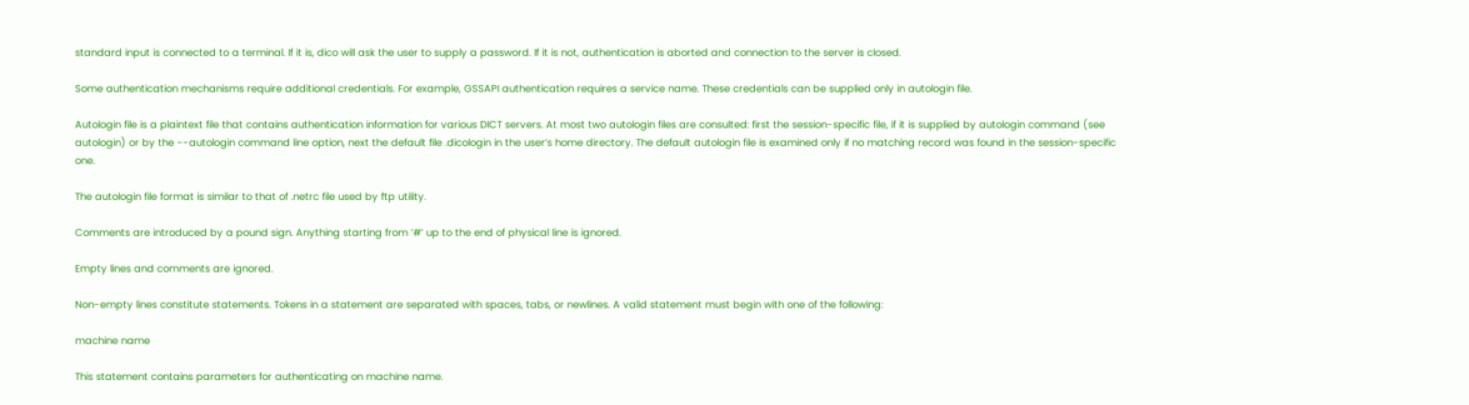standard input is connected to a terminal. If it is, dico will ask the user to supply a password. If it is not, authentication is aborted and connection to the server is closed.

Some authentication mechanisms require additional credentials. For example, GSSAPI authentication requires a service name. These credentials can be supplied only in autologin file.

Autologin file is a plaintext file that contains authentication information for various DICT servers. At most two autologin files are consulted: first the session-specific file, if it is supplied by autologin command (see autologin) or by the --autologin command line option, next the default file .dicologin in the user’s home directory. The default autologin file is examined only if no matching record was found in the session-specific one.

The autologin file format is similar to that of .netrc file used by ftp utility.

Comments are introduced by a pound sign. Anything starting from ‘#’ up to the end of physical line is ignored.

Empty lines and comments are ignored.

Non-empty lines constitute statements. Tokens in a statement are separated with spaces, tabs, or newlines. A valid statement must begin with one of the following:

machine name

This statement contains parameters for authenticating on machine name.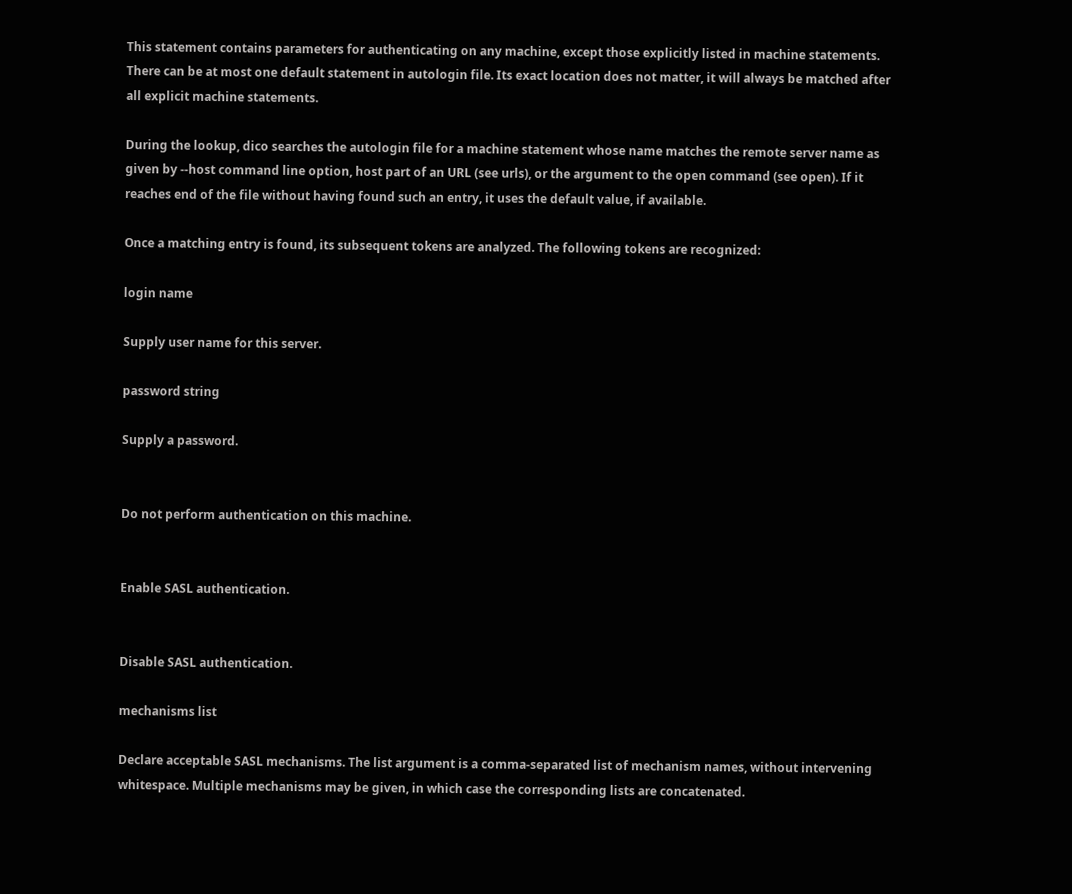This statement contains parameters for authenticating on any machine, except those explicitly listed in machine statements. There can be at most one default statement in autologin file. Its exact location does not matter, it will always be matched after all explicit machine statements.

During the lookup, dico searches the autologin file for a machine statement whose name matches the remote server name as given by --host command line option, host part of an URL (see urls), or the argument to the open command (see open). If it reaches end of the file without having found such an entry, it uses the default value, if available.

Once a matching entry is found, its subsequent tokens are analyzed. The following tokens are recognized:

login name

Supply user name for this server.

password string

Supply a password.


Do not perform authentication on this machine.


Enable SASL authentication.


Disable SASL authentication.

mechanisms list

Declare acceptable SASL mechanisms. The list argument is a comma-separated list of mechanism names, without intervening whitespace. Multiple mechanisms may be given, in which case the corresponding lists are concatenated.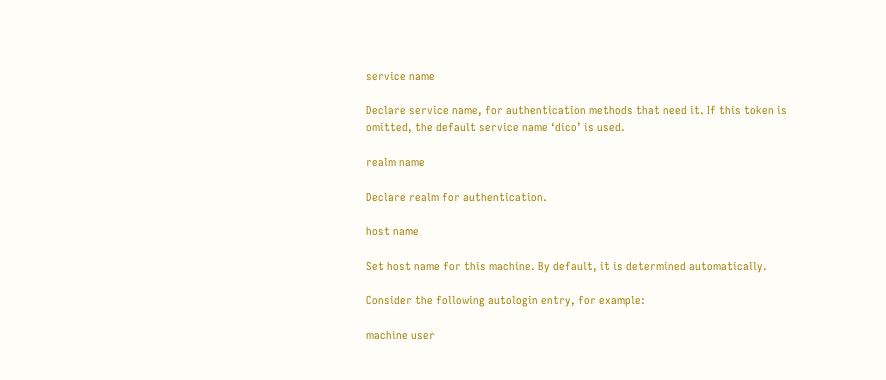service name

Declare service name, for authentication methods that need it. If this token is omitted, the default service name ‘dico’ is used.

realm name

Declare realm for authentication.

host name

Set host name for this machine. By default, it is determined automatically.

Consider the following autologin entry, for example:

machine user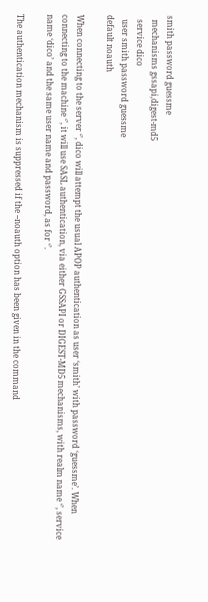smith password guessme
  mechanisms gssapi,digest-md5
  service dico
  user smith password guessme
default noauth

When connecting to the server ‘’, dico will attempt the usual APOP authentication as user ‘smith’ with password ‘guessme’. When connecting to the machine ‘’, it will use SASL authentication, via either GSSAPI or DIGEST-MD5 mechanisms, with realm name ‘’, service name ‘dico’ and the same user name and password, as for ‘’.

The authentication mechanism is suppressed if the --noauth option has been given in the command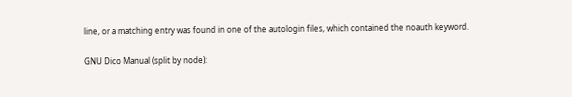line, or a matching entry was found in one of the autologin files, which contained the noauth keyword.

GNU Dico Manual (split by node):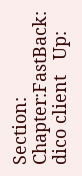Section:   Chapter:FastBack: dico client   Up: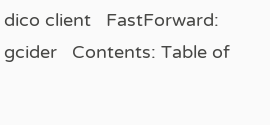dico client   FastForward: gcider   Contents: Table of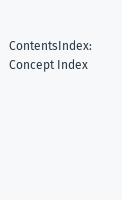ContentsIndex: Concept Index